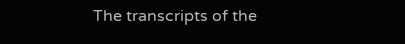The transcripts of the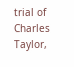trial of Charles Taylor,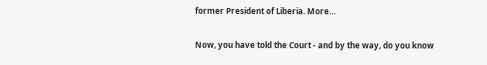former President of Liberia. More…

Now, you have told the Court - and by the way, do you know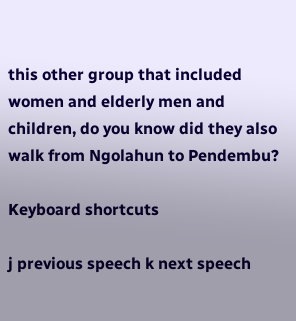this other group that included women and elderly men and children, do you know did they also walk from Ngolahun to Pendembu?

Keyboard shortcuts

j previous speech k next speech